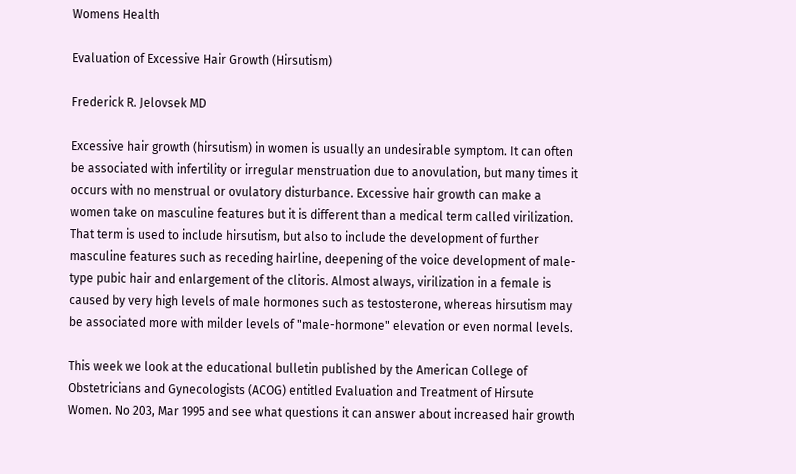Womens Health

Evaluation of Excessive Hair Growth (Hirsutism)

Frederick R. Jelovsek MD

Excessive hair growth (hirsutism) in women is usually an undesirable symptom. It can often be associated with infertility or irregular menstruation due to anovulation, but many times it occurs with no menstrual or ovulatory disturbance. Excessive hair growth can make a women take on masculine features but it is different than a medical term called virilization. That term is used to include hirsutism, but also to include the development of further masculine features such as receding hairline, deepening of the voice development of male-type pubic hair and enlargement of the clitoris. Almost always, virilization in a female is caused by very high levels of male hormones such as testosterone, whereas hirsutism may be associated more with milder levels of "male-hormone" elevation or even normal levels.

This week we look at the educational bulletin published by the American College of Obstetricians and Gynecologists (ACOG) entitled Evaluation and Treatment of Hirsute Women. No 203, Mar 1995 and see what questions it can answer about increased hair growth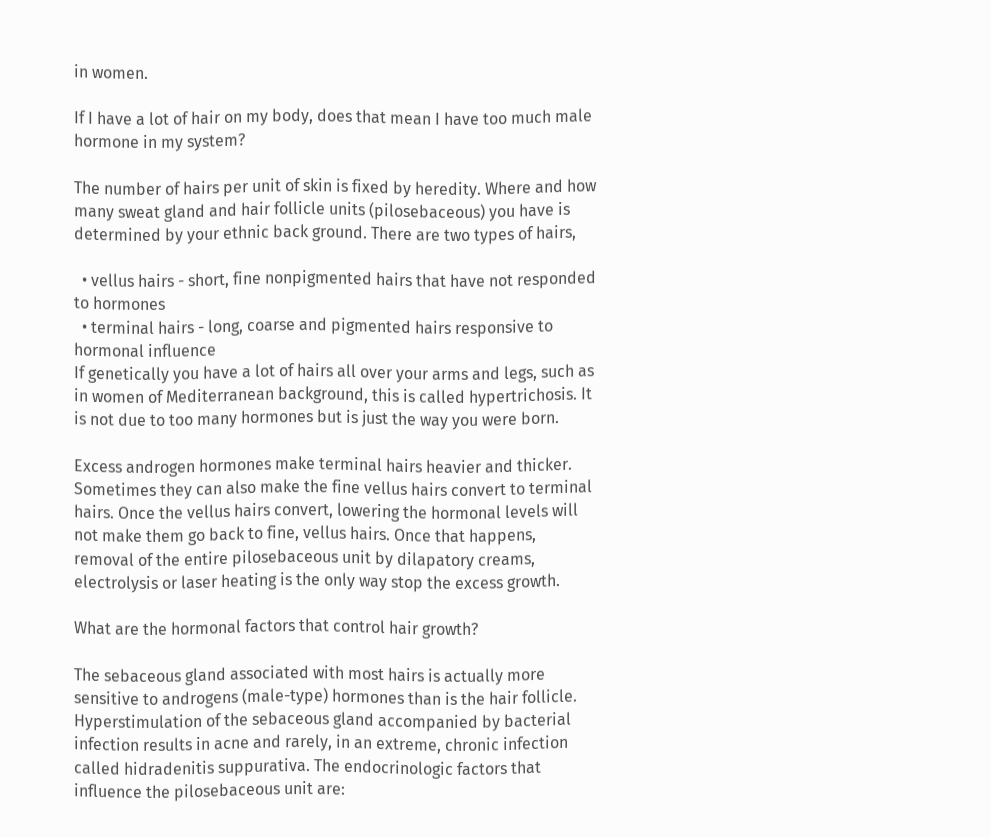in women.

If I have a lot of hair on my body, does that mean I have too much male hormone in my system?

The number of hairs per unit of skin is fixed by heredity. Where and how many sweat gland and hair follicle units (pilosebaceous) you have is determined by your ethnic back ground. There are two types of hairs,

  • vellus hairs - short, fine nonpigmented hairs that have not responded to hormones
  • terminal hairs - long, coarse and pigmented hairs responsive to hormonal influence
If genetically you have a lot of hairs all over your arms and legs, such as in women of Mediterranean background, this is called hypertrichosis. It is not due to too many hormones but is just the way you were born.

Excess androgen hormones make terminal hairs heavier and thicker. Sometimes they can also make the fine vellus hairs convert to terminal hairs. Once the vellus hairs convert, lowering the hormonal levels will not make them go back to fine, vellus hairs. Once that happens, removal of the entire pilosebaceous unit by dilapatory creams, electrolysis or laser heating is the only way stop the excess growth.

What are the hormonal factors that control hair growth?

The sebaceous gland associated with most hairs is actually more sensitive to androgens (male-type) hormones than is the hair follicle. Hyperstimulation of the sebaceous gland accompanied by bacterial infection results in acne and rarely, in an extreme, chronic infection called hidradenitis suppurativa. The endocrinologic factors that influence the pilosebaceous unit are: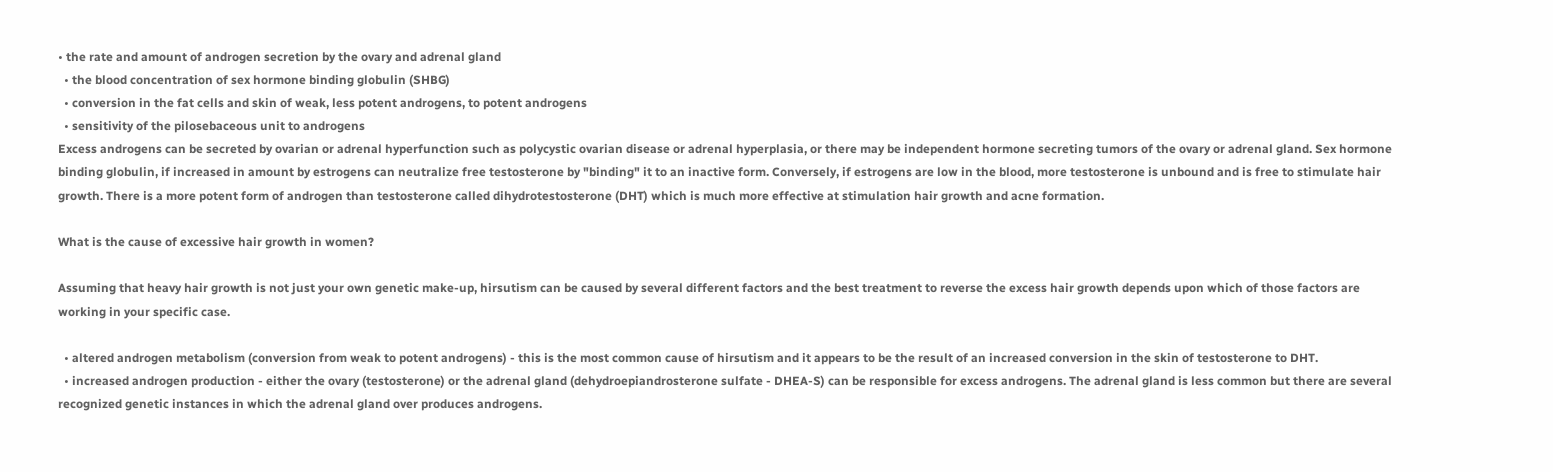• the rate and amount of androgen secretion by the ovary and adrenal gland
  • the blood concentration of sex hormone binding globulin (SHBG)
  • conversion in the fat cells and skin of weak, less potent androgens, to potent androgens
  • sensitivity of the pilosebaceous unit to androgens
Excess androgens can be secreted by ovarian or adrenal hyperfunction such as polycystic ovarian disease or adrenal hyperplasia, or there may be independent hormone secreting tumors of the ovary or adrenal gland. Sex hormone binding globulin, if increased in amount by estrogens can neutralize free testosterone by "binding" it to an inactive form. Conversely, if estrogens are low in the blood, more testosterone is unbound and is free to stimulate hair growth. There is a more potent form of androgen than testosterone called dihydrotestosterone (DHT) which is much more effective at stimulation hair growth and acne formation.

What is the cause of excessive hair growth in women?

Assuming that heavy hair growth is not just your own genetic make-up, hirsutism can be caused by several different factors and the best treatment to reverse the excess hair growth depends upon which of those factors are working in your specific case.

  • altered androgen metabolism (conversion from weak to potent androgens) - this is the most common cause of hirsutism and it appears to be the result of an increased conversion in the skin of testosterone to DHT.
  • increased androgen production - either the ovary (testosterone) or the adrenal gland (dehydroepiandrosterone sulfate - DHEA-S) can be responsible for excess androgens. The adrenal gland is less common but there are several recognized genetic instances in which the adrenal gland over produces androgens.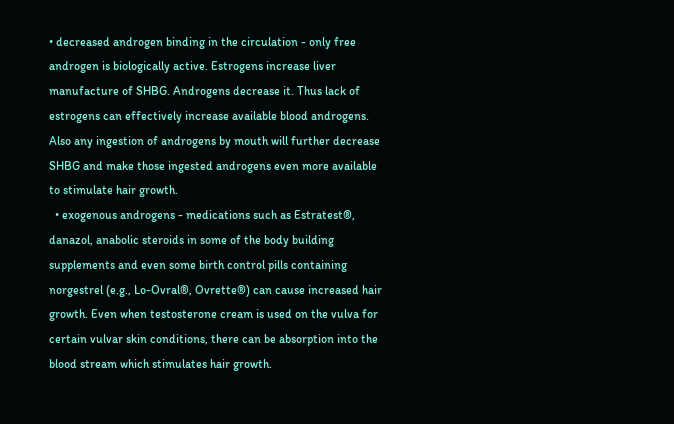• decreased androgen binding in the circulation - only free androgen is biologically active. Estrogens increase liver manufacture of SHBG. Androgens decrease it. Thus lack of estrogens can effectively increase available blood androgens. Also any ingestion of androgens by mouth will further decrease SHBG and make those ingested androgens even more available to stimulate hair growth.
  • exogenous androgens - medications such as Estratest®, danazol, anabolic steroids in some of the body building supplements and even some birth control pills containing norgestrel (e.g., Lo-Ovral®, Ovrette®) can cause increased hair growth. Even when testosterone cream is used on the vulva for certain vulvar skin conditions, there can be absorption into the blood stream which stimulates hair growth.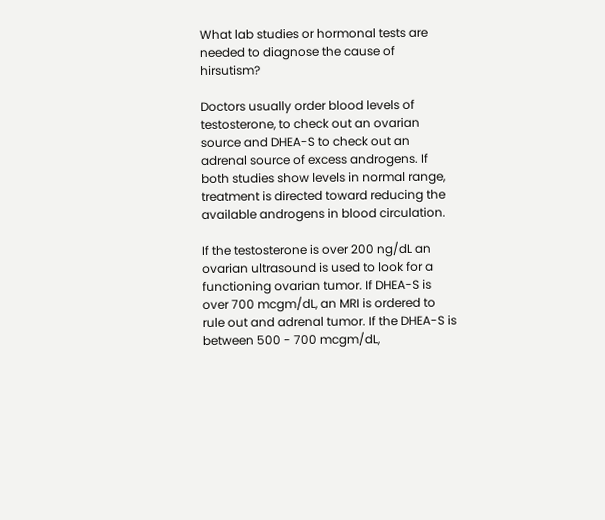What lab studies or hormonal tests are needed to diagnose the cause of hirsutism?

Doctors usually order blood levels of testosterone, to check out an ovarian source and DHEA-S to check out an adrenal source of excess androgens. If both studies show levels in normal range, treatment is directed toward reducing the available androgens in blood circulation.

If the testosterone is over 200 ng/dL an ovarian ultrasound is used to look for a functioning ovarian tumor. If DHEA-S is over 700 mcgm/dL, an MRI is ordered to rule out and adrenal tumor. If the DHEA-S is between 500 - 700 mcgm/dL,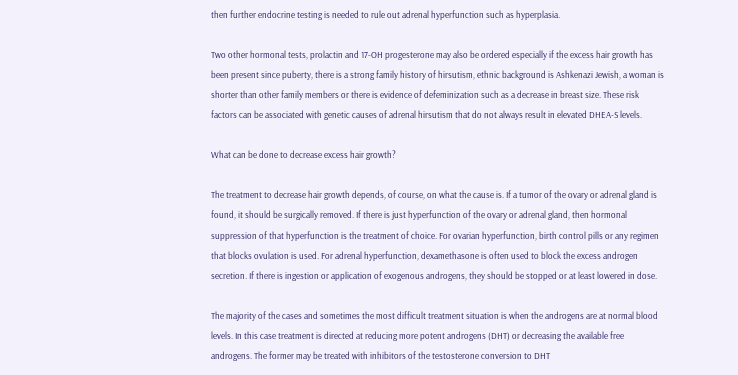then further endocrine testing is needed to rule out adrenal hyperfunction such as hyperplasia.

Two other hormonal tests, prolactin and 17-OH progesterone may also be ordered especially if the excess hair growth has been present since puberty, there is a strong family history of hirsutism, ethnic background is Ashkenazi Jewish, a woman is shorter than other family members or there is evidence of defeminization such as a decrease in breast size. These risk factors can be associated with genetic causes of adrenal hirsutism that do not always result in elevated DHEA-S levels.

What can be done to decrease excess hair growth?

The treatment to decrease hair growth depends, of course, on what the cause is. If a tumor of the ovary or adrenal gland is found, it should be surgically removed. If there is just hyperfunction of the ovary or adrenal gland, then hormonal suppression of that hyperfunction is the treatment of choice. For ovarian hyperfunction, birth control pills or any regimen that blocks ovulation is used. For adrenal hyperfunction, dexamethasone is often used to block the excess androgen secretion. If there is ingestion or application of exogenous androgens, they should be stopped or at least lowered in dose.

The majority of the cases and sometimes the most difficult treatment situation is when the androgens are at normal blood levels. In this case treatment is directed at reducing more potent androgens (DHT) or decreasing the available free androgens. The former may be treated with inhibitors of the testosterone conversion to DHT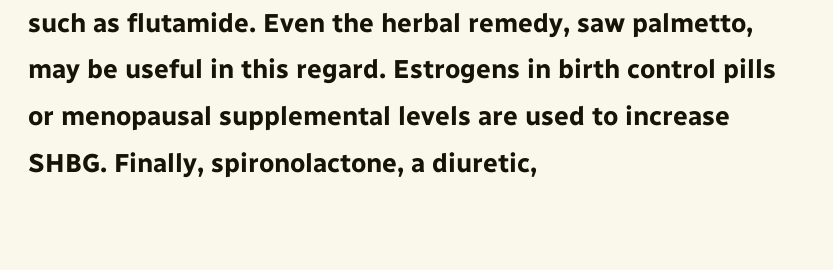such as flutamide. Even the herbal remedy, saw palmetto, may be useful in this regard. Estrogens in birth control pills or menopausal supplemental levels are used to increase SHBG. Finally, spironolactone, a diuretic,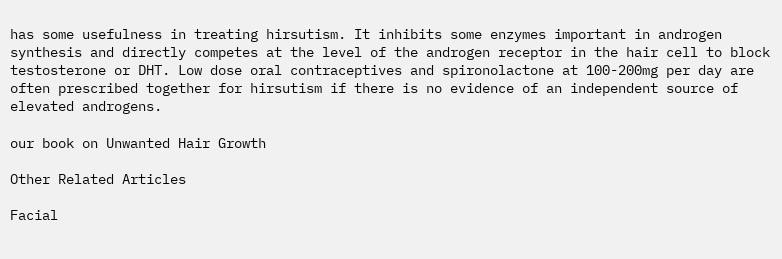has some usefulness in treating hirsutism. It inhibits some enzymes important in androgen synthesis and directly competes at the level of the androgen receptor in the hair cell to block testosterone or DHT. Low dose oral contraceptives and spironolactone at 100-200mg per day are often prescribed together for hirsutism if there is no evidence of an independent source of elevated androgens.

our book on Unwanted Hair Growth

Other Related Articles

Facial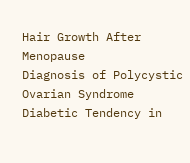Hair Growth After Menopause
Diagnosis of Polycystic Ovarian Syndrome
Diabetic Tendency in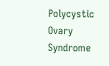Polycystic Ovary Syndrome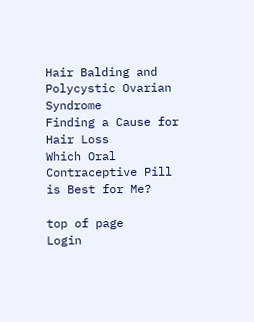Hair Balding and Polycystic Ovarian Syndrome
Finding a Cause for Hair Loss
Which Oral Contraceptive Pill is Best for Me?

top of page
Login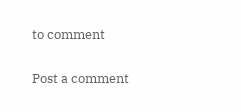to comment

Post a comment